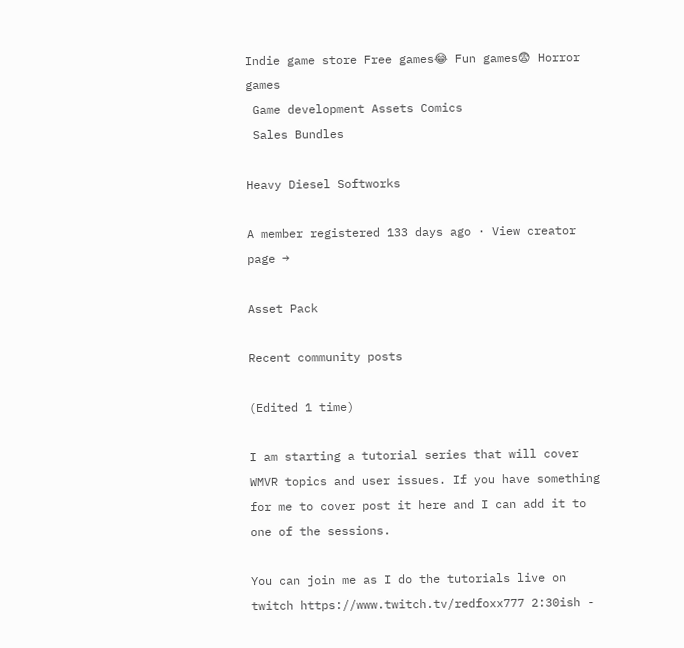Indie game store Free games😂 Fun games😨 Horror games
 Game development Assets Comics
 Sales Bundles

Heavy Diesel Softworks

A member registered 133 days ago · View creator page →

Asset Pack

Recent community posts

(Edited 1 time)

I am starting a tutorial series that will cover WMVR topics and user issues. If you have something for me to cover post it here and I can add it to one of the sessions.

You can join me as I do the tutorials live on twitch https://www.twitch.tv/redfoxx777 2:30ish -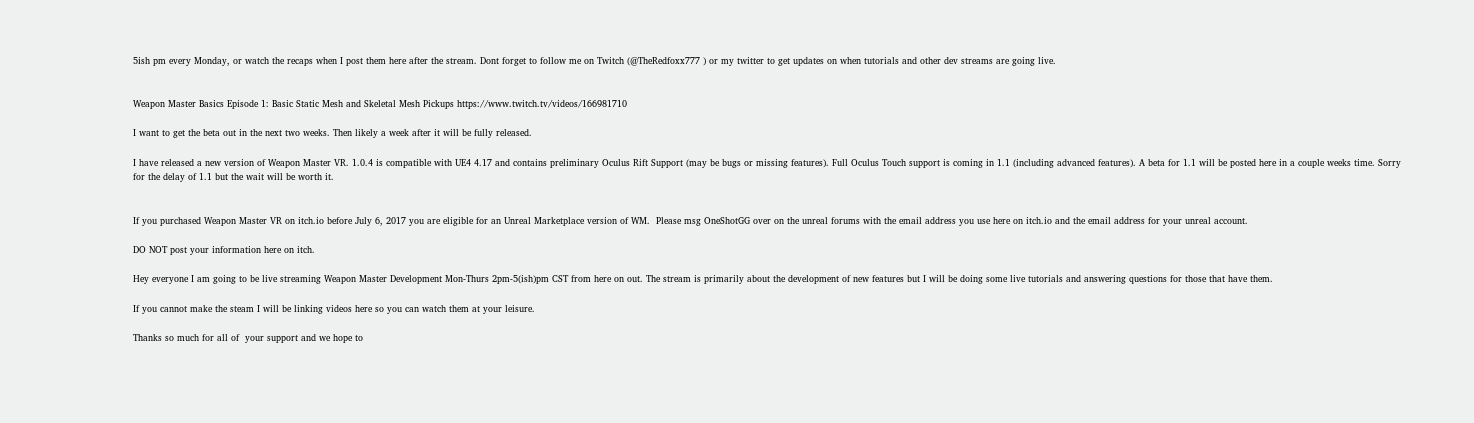5ish pm every Monday, or watch the recaps when I post them here after the stream. Dont forget to follow me on Twitch (@TheRedfoxx777 ) or my twitter to get updates on when tutorials and other dev streams are going live.


Weapon Master Basics Episode 1: Basic Static Mesh and Skeletal Mesh Pickups https://www.twitch.tv/videos/166981710

I want to get the beta out in the next two weeks. Then likely a week after it will be fully released.

I have released a new version of Weapon Master VR. 1.0.4 is compatible with UE4 4.17 and contains preliminary Oculus Rift Support (may be bugs or missing features). Full Oculus Touch support is coming in 1.1 (including advanced features). A beta for 1.1 will be posted here in a couple weeks time. Sorry for the delay of 1.1 but the wait will be worth it.


If you purchased Weapon Master VR on itch.io before July 6, 2017 you are eligible for an Unreal Marketplace version of WM.  Please msg OneShotGG over on the unreal forums with the email address you use here on itch.io and the email address for your unreal account.

DO NOT post your information here on itch.

Hey everyone I am going to be live streaming Weapon Master Development Mon-Thurs 2pm-5(ish)pm CST from here on out. The stream is primarily about the development of new features but I will be doing some live tutorials and answering questions for those that have them.

If you cannot make the steam I will be linking videos here so you can watch them at your leisure.

Thanks so much for all of  your support and we hope to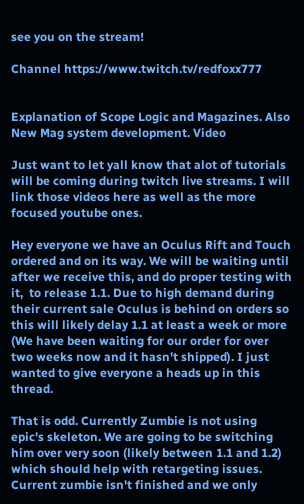see you on the stream!

Channel https://www.twitch.tv/redfoxx777


Explanation of Scope Logic and Magazines. Also New Mag system development. Video

Just want to let yall know that alot of tutorials will be coming during twitch live streams. I will link those videos here as well as the more focused youtube ones.

Hey everyone we have an Oculus Rift and Touch ordered and on its way. We will be waiting until after we receive this, and do proper testing with it,  to release 1.1. Due to high demand during their current sale Oculus is behind on orders so this will likely delay 1.1 at least a week or more (We have been waiting for our order for over two weeks now and it hasn't shipped). I just wanted to give everyone a heads up in this thread.

That is odd. Currently Zumbie is not using epic's skeleton. We are going to be switching him over very soon (likely between 1.1 and 1.2) which should help with retargeting issues. Current zumbie isn't finished and we only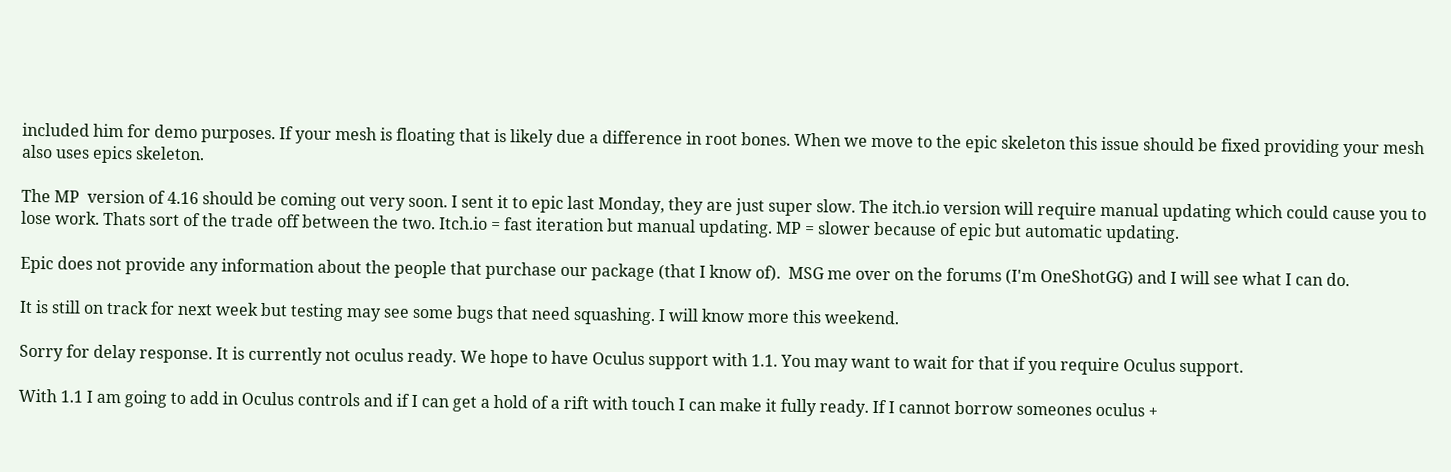included him for demo purposes. If your mesh is floating that is likely due a difference in root bones. When we move to the epic skeleton this issue should be fixed providing your mesh also uses epics skeleton.

The MP  version of 4.16 should be coming out very soon. I sent it to epic last Monday, they are just super slow. The itch.io version will require manual updating which could cause you to lose work. Thats sort of the trade off between the two. Itch.io = fast iteration but manual updating. MP = slower because of epic but automatic updating.

Epic does not provide any information about the people that purchase our package (that I know of).  MSG me over on the forums (I'm OneShotGG) and I will see what I can do.

It is still on track for next week but testing may see some bugs that need squashing. I will know more this weekend.

Sorry for delay response. It is currently not oculus ready. We hope to have Oculus support with 1.1. You may want to wait for that if you require Oculus support.

With 1.1 I am going to add in Oculus controls and if I can get a hold of a rift with touch I can make it fully ready. If I cannot borrow someones oculus +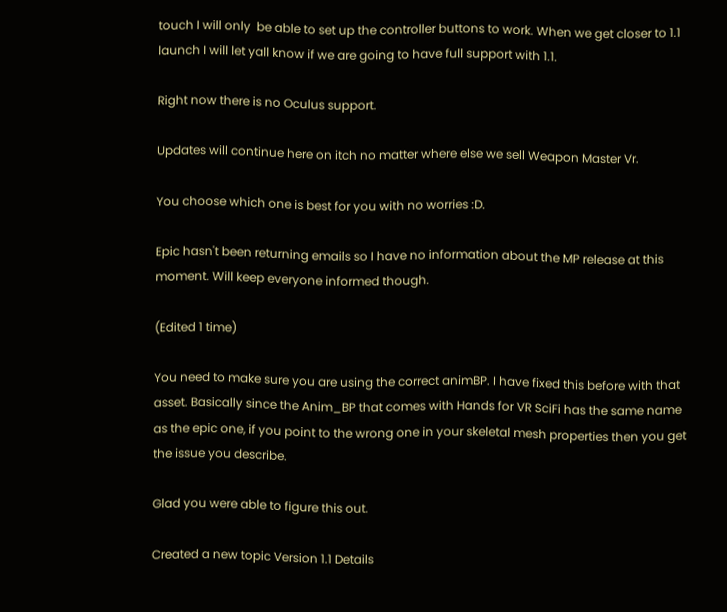touch I will only  be able to set up the controller buttons to work. When we get closer to 1.1 launch I will let yall know if we are going to have full support with 1.1.

Right now there is no Oculus support.

Updates will continue here on itch no matter where else we sell Weapon Master Vr.

You choose which one is best for you with no worries :D.

Epic hasn't been returning emails so I have no information about the MP release at this moment. Will keep everyone informed though.

(Edited 1 time)

You need to make sure you are using the correct animBP. I have fixed this before with that asset. Basically since the Anim_BP that comes with Hands for VR SciFi has the same name as the epic one, if you point to the wrong one in your skeletal mesh properties then you get the issue you describe.

Glad you were able to figure this out.

Created a new topic Version 1.1 Details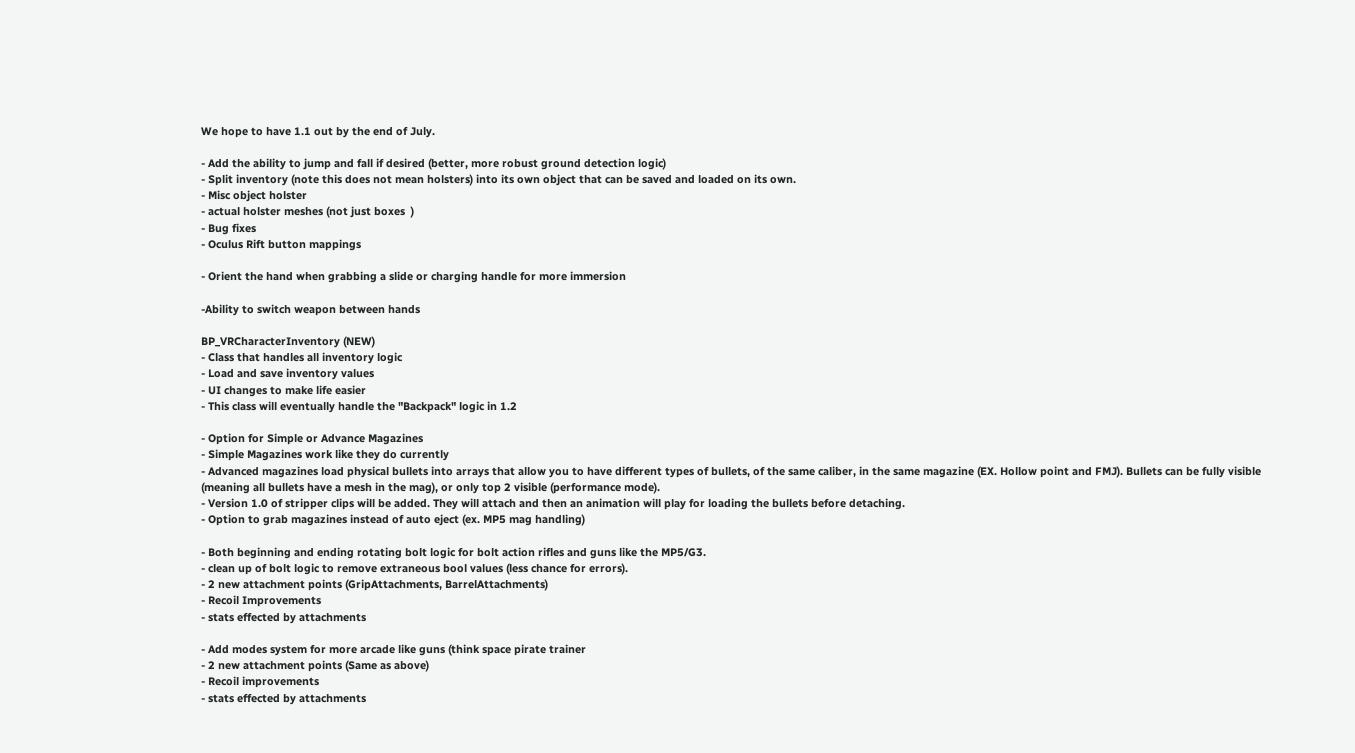We hope to have 1.1 out by the end of July.

- Add the ability to jump and fall if desired (better, more robust ground detection logic)
- Split inventory (note this does not mean holsters) into its own object that can be saved and loaded on its own.
- Misc object holster
- actual holster meshes (not just boxes  )
- Bug fixes
- Oculus Rift button mappings

- Orient the hand when grabbing a slide or charging handle for more immersion

-Ability to switch weapon between hands

BP_VRCharacterInventory (NEW)
- Class that handles all inventory logic
- Load and save inventory values
- UI changes to make life easier
- This class will eventually handle the "Backpack" logic in 1.2

- Option for Simple or Advance Magazines
- Simple Magazines work like they do currently
- Advanced magazines load physical bullets into arrays that allow you to have different types of bullets, of the same caliber, in the same magazine (EX. Hollow point and FMJ). Bullets can be fully visible (meaning all bullets have a mesh in the mag), or only top 2 visible (performance mode).
- Version 1.0 of stripper clips will be added. They will attach and then an animation will play for loading the bullets before detaching.
- Option to grab magazines instead of auto eject (ex. MP5 mag handling)

- Both beginning and ending rotating bolt logic for bolt action rifles and guns like the MP5/G3.
- clean up of bolt logic to remove extraneous bool values (less chance for errors).
- 2 new attachment points (GripAttachments, BarrelAttachments)
- Recoil Improvements
- stats effected by attachments

- Add modes system for more arcade like guns (think space pirate trainer
- 2 new attachment points (Same as above)
- Recoil improvements
- stats effected by attachments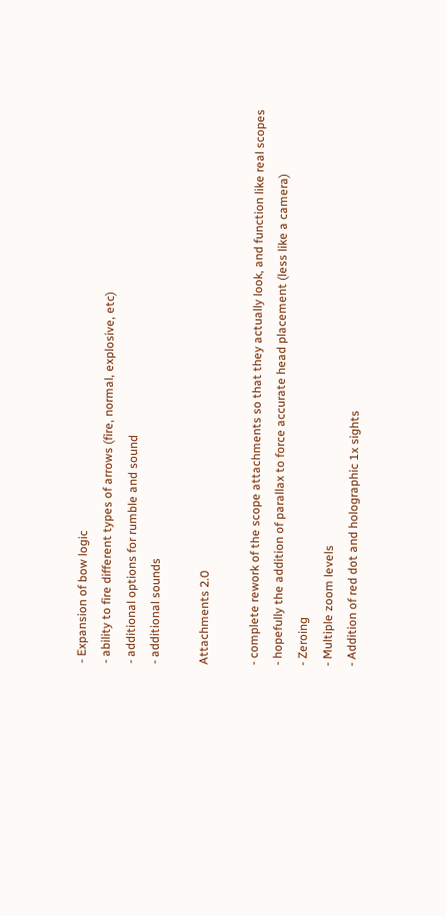- Expansion of bow logic
- ability to fire different types of arrows (fire, normal, explosive, etc)
- additional options for rumble and sound
- additional sounds

Attachments 2.0

- complete rework of the scope attachments so that they actually look, and function like real scopes
- hopefully the addition of parallax to force accurate head placement (less like a camera)
- Zeroing
- Multiple zoom levels
- Addition of red dot and holographic 1x sights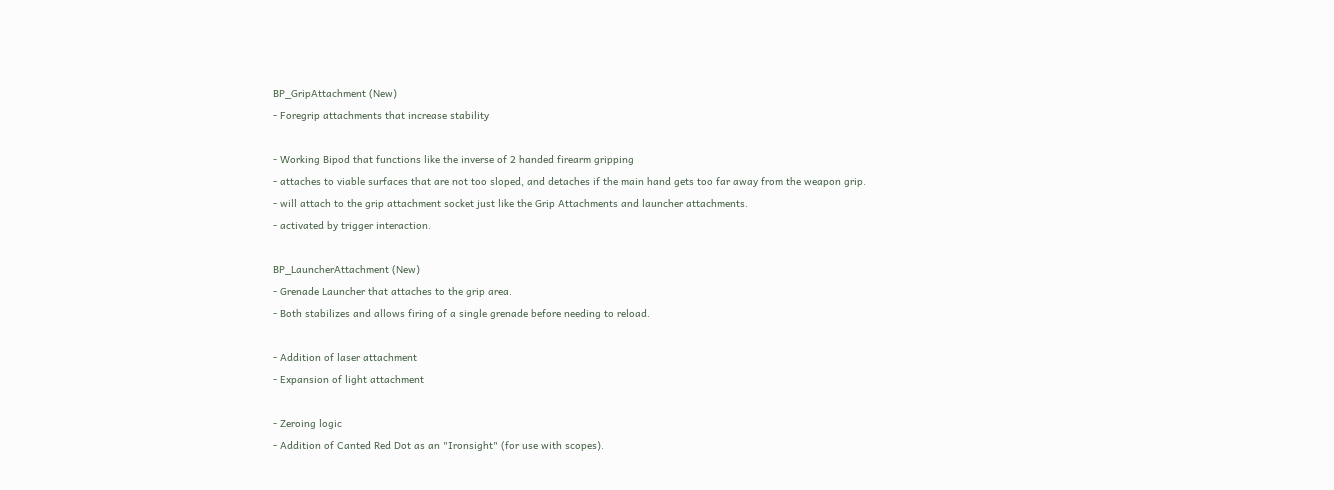BP_GripAttachment (New)
- Foregrip attachments that increase stability

- Working Bipod that functions like the inverse of 2 handed firearm gripping
- attaches to viable surfaces that are not too sloped, and detaches if the main hand gets too far away from the weapon grip.
- will attach to the grip attachment socket just like the Grip Attachments and launcher attachments.
- activated by trigger interaction.

BP_LauncherAttachment (New)
- Grenade Launcher that attaches to the grip area.
- Both stabilizes and allows firing of a single grenade before needing to reload.

- Addition of laser attachment
- Expansion of light attachment

- Zeroing logic
- Addition of Canted Red Dot as an "Ironsight" (for use with scopes).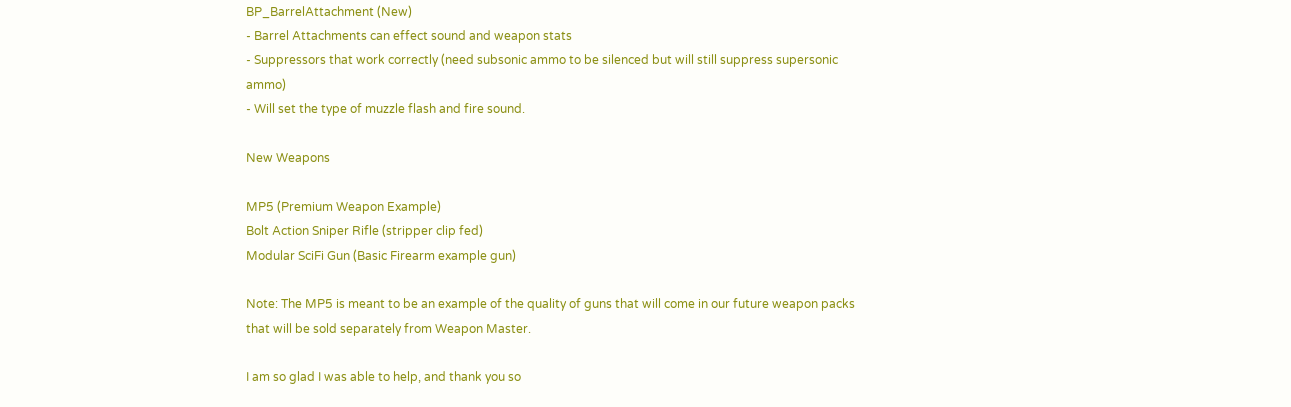BP_BarrelAttachment (New)
- Barrel Attachments can effect sound and weapon stats
- Suppressors that work correctly (need subsonic ammo to be silenced but will still suppress supersonic ammo)
- Will set the type of muzzle flash and fire sound.

New Weapons

MP5 (Premium Weapon Example)
Bolt Action Sniper Rifle (stripper clip fed)
Modular SciFi Gun (Basic Firearm example gun)

Note: The MP5 is meant to be an example of the quality of guns that will come in our future weapon packs that will be sold separately from Weapon Master.

I am so glad I was able to help, and thank you so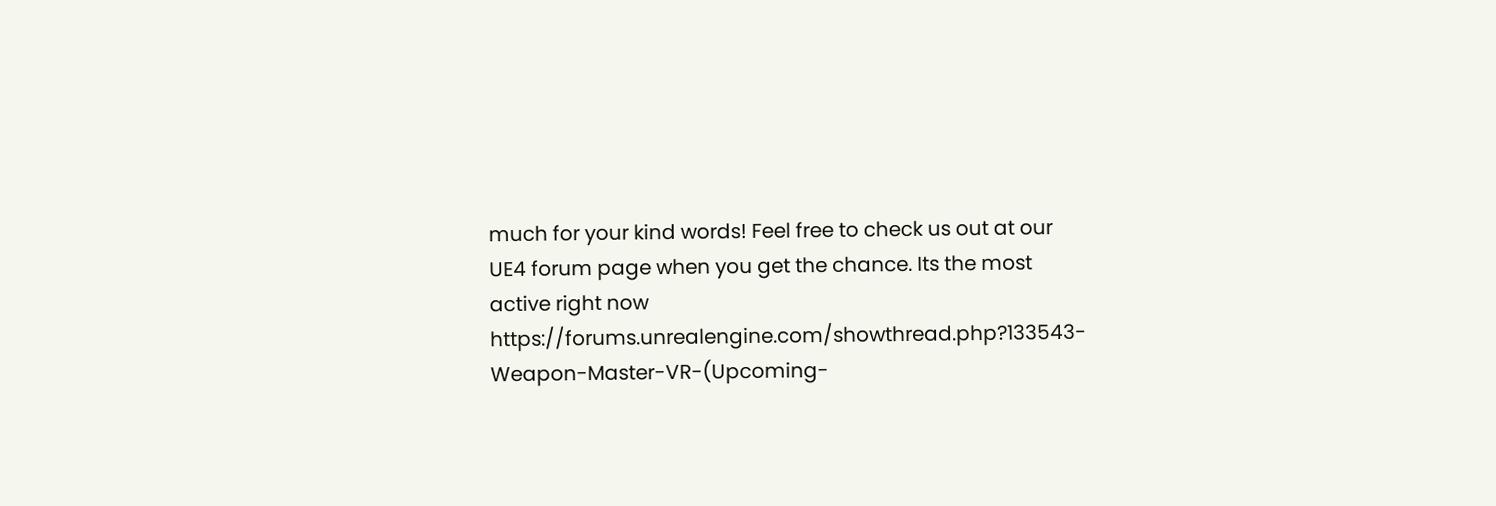much for your kind words! Feel free to check us out at our UE4 forum page when you get the chance. Its the most active right now https://forums.unrealengine.com/showthread.php?133543-Weapon-Master-VR-(Upcoming-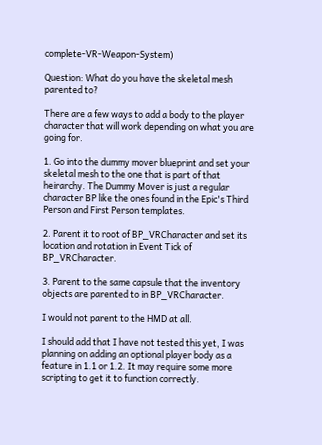complete-VR-Weapon-System)

Question: What do you have the skeletal mesh parented to?

There are a few ways to add a body to the player character that will work depending on what you are going for.

1. Go into the dummy mover blueprint and set your skeletal mesh to the one that is part of that heirarchy. The Dummy Mover is just a regular character BP like the ones found in the Epic's Third Person and First Person templates.

2. Parent it to root of BP_VRCharacter and set its location and rotation in Event Tick of BP_VRCharacter.

3. Parent to the same capsule that the inventory objects are parented to in BP_VRCharacter.

I would not parent to the HMD at all.

I should add that I have not tested this yet, I was planning on adding an optional player body as a feature in 1.1 or 1.2. It may require some more scripting to get it to function correctly.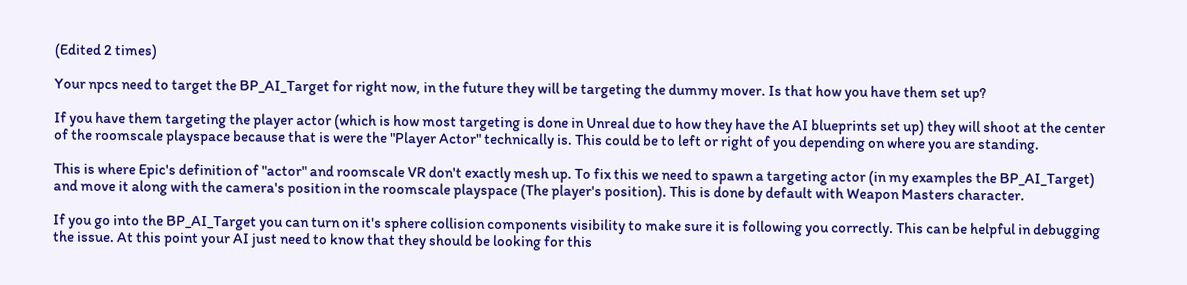(Edited 2 times)

Your npcs need to target the BP_AI_Target for right now, in the future they will be targeting the dummy mover. Is that how you have them set up?

If you have them targeting the player actor (which is how most targeting is done in Unreal due to how they have the AI blueprints set up) they will shoot at the center of the roomscale playspace because that is were the "Player Actor" technically is. This could be to left or right of you depending on where you are standing.

This is where Epic's definition of "actor" and roomscale VR don't exactly mesh up. To fix this we need to spawn a targeting actor (in my examples the BP_AI_Target) and move it along with the camera's position in the roomscale playspace (The player's position). This is done by default with Weapon Masters character.

If you go into the BP_AI_Target you can turn on it's sphere collision components visibility to make sure it is following you correctly. This can be helpful in debugging the issue. At this point your AI just need to know that they should be looking for this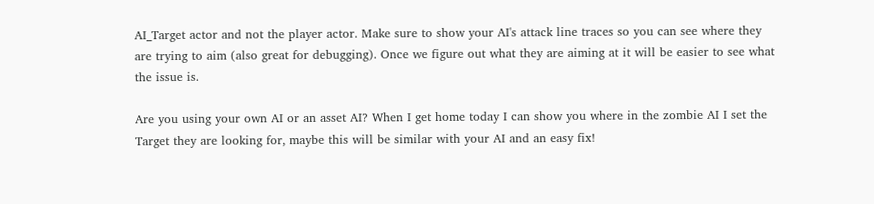AI_Target actor and not the player actor. Make sure to show your AI's attack line traces so you can see where they are trying to aim (also great for debugging). Once we figure out what they are aiming at it will be easier to see what the issue is.

Are you using your own AI or an asset AI? When I get home today I can show you where in the zombie AI I set the Target they are looking for, maybe this will be similar with your AI and an easy fix!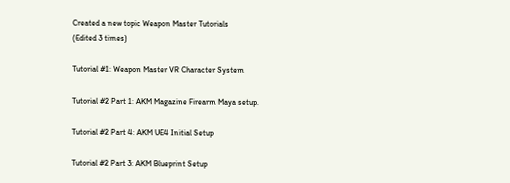Created a new topic Weapon Master Tutorials
(Edited 3 times)

Tutorial #1: Weapon Master VR Character System

Tutorial #2 Part 1: AKM Magazine Firearm Maya setup.

Tutorial #2 Part 4: AKM UE4 Initial Setup

Tutorial #2 Part 3: AKM Blueprint Setup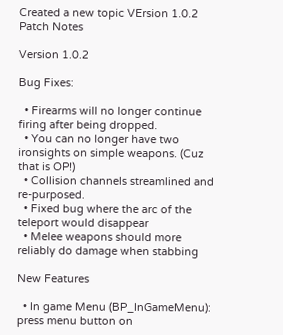Created a new topic VErsion 1.0.2 Patch Notes

Version 1.0.2

Bug Fixes:

  • Firearms will no longer continue firing after being dropped.
  • You can no longer have two ironsights on simple weapons. (Cuz that is OP!)
  • Collision channels streamlined and re-purposed.
  • Fixed bug where the arc of the teleport would disappear
  • Melee weapons should more reliably do damage when stabbing

New Features

  • In game Menu (BP_InGameMenu): press menu button on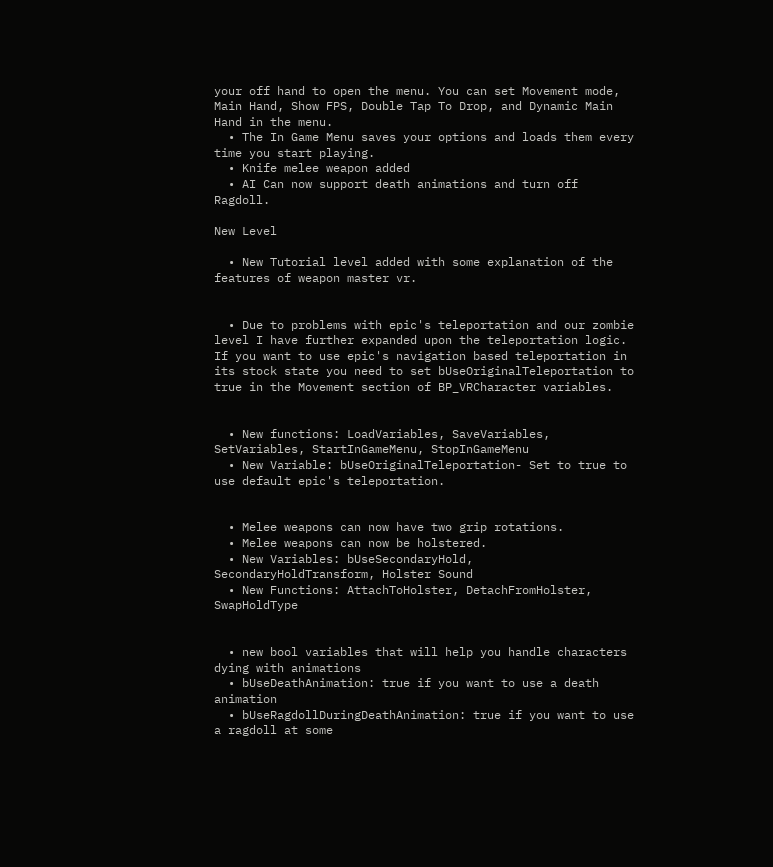your off hand to open the menu. You can set Movement mode, Main Hand, Show FPS, Double Tap To Drop, and Dynamic Main Hand in the menu.
  • The In Game Menu saves your options and loads them every time you start playing.
  • Knife melee weapon added
  • AI Can now support death animations and turn off Ragdoll.

New Level

  • New Tutorial level added with some explanation of the features of weapon master vr.


  • Due to problems with epic's teleportation and our zombie level I have further expanded upon the teleportation logic. If you want to use epic's navigation based teleportation in its stock state you need to set bUseOriginalTeleportation to true in the Movement section of BP_VRCharacter variables.


  • New functions: LoadVariables, SaveVariables, SetVariables, StartInGameMenu, StopInGameMenu
  • New Variable: bUseOriginalTeleportation- Set to true to use default epic's teleportation.


  • Melee weapons can now have two grip rotations.
  • Melee weapons can now be holstered.
  • New Variables: bUseSecondaryHold, SecondaryHoldTransform, Holster Sound
  • New Functions: AttachToHolster, DetachFromHolster, SwapHoldType


  • new bool variables that will help you handle characters dying with animations
  • bUseDeathAnimation: true if you want to use a death animation
  • bUseRagdollDuringDeathAnimation: true if you want to use a ragdoll at some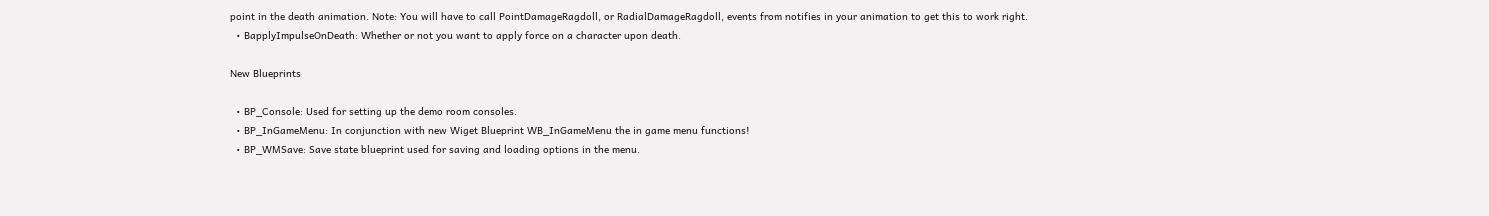point in the death animation. Note: You will have to call PointDamageRagdoll, or RadialDamageRagdoll, events from notifies in your animation to get this to work right.
  • BapplyImpulseOnDeath: Whether or not you want to apply force on a character upon death.

New Blueprints

  • BP_Console: Used for setting up the demo room consoles.
  • BP_InGameMenu: In conjunction with new Wiget Blueprint WB_InGameMenu the in game menu functions!
  • BP_WMSave: Save state blueprint used for saving and loading options in the menu.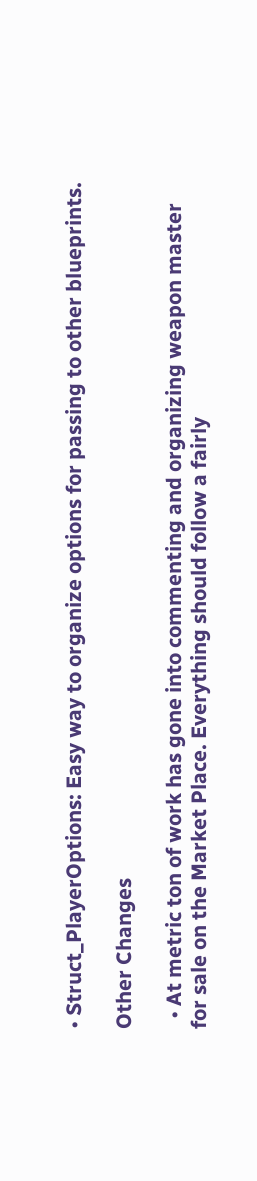• Struct_PlayerOptions: Easy way to organize options for passing to other blueprints.

Other Changes

  • At metric ton of work has gone into commenting and organizing weapon master for sale on the Market Place. Everything should follow a fairly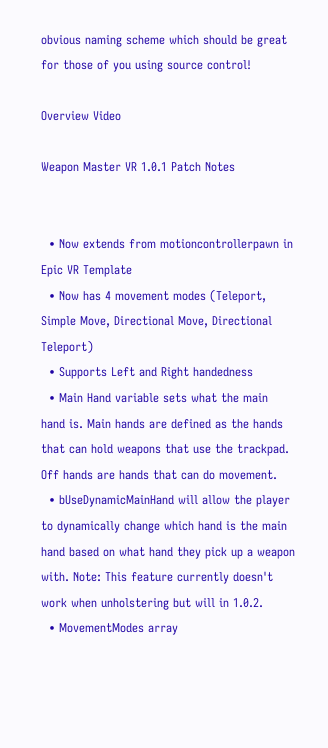obvious naming scheme which should be great for those of you using source control!

Overview Video

Weapon Master VR 1.0.1 Patch Notes


  • Now extends from motioncontrollerpawn in Epic VR Template
  • Now has 4 movement modes (Teleport, Simple Move, Directional Move, Directional Teleport)
  • Supports Left and Right handedness
  • Main Hand variable sets what the main hand is. Main hands are defined as the hands that can hold weapons that use the trackpad. Off hands are hands that can do movement.
  • bUseDynamicMainHand will allow the player to dynamically change which hand is the main hand based on what hand they pick up a weapon with. Note: This feature currently doesn't work when unholstering but will in 1.0.2.
  • MovementModes array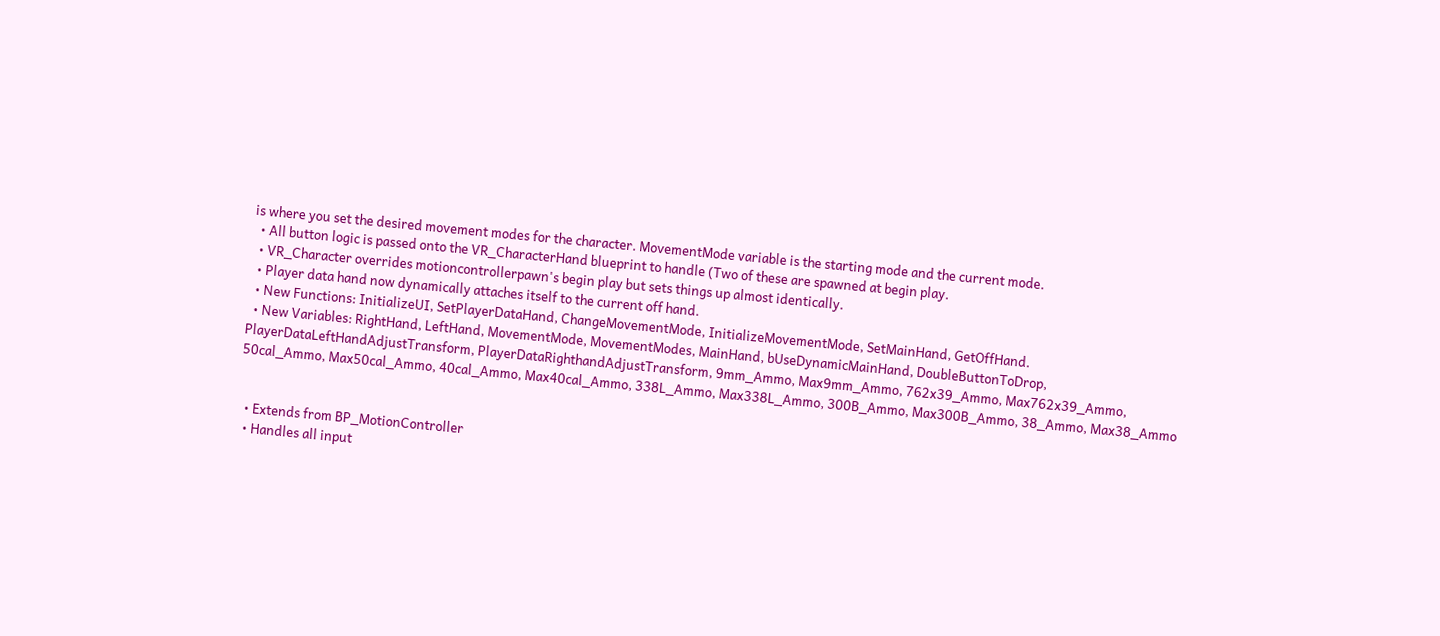is where you set the desired movement modes for the character. MovementMode variable is the starting mode and the current mode.
  • All button logic is passed onto the VR_CharacterHand blueprint to handle (Two of these are spawned at begin play.
  • VR_Character overrides motioncontrollerpawn's begin play but sets things up almost identically.
  • Player data hand now dynamically attaches itself to the current off hand.
  • New Functions: InitializeUI, SetPlayerDataHand, ChangeMovementMode, InitializeMovementMode, SetMainHand, GetOffHand.
  • New Variables: RightHand, LeftHand, MovementMode, MovementModes, MainHand, bUseDynamicMainHand, DoubleButtonToDrop, PlayerDataLeftHandAdjustTransform, PlayerDataRighthandAdjustTransform, 9mm_Ammo, Max9mm_Ammo, 762x39_Ammo, Max762x39_Ammo, 50cal_Ammo, Max50cal_Ammo, 40cal_Ammo, Max40cal_Ammo, 338L_Ammo, Max338L_Ammo, 300B_Ammo, Max300B_Ammo, 38_Ammo, Max38_Ammo


  • Extends from BP_MotionController
  • Handles all input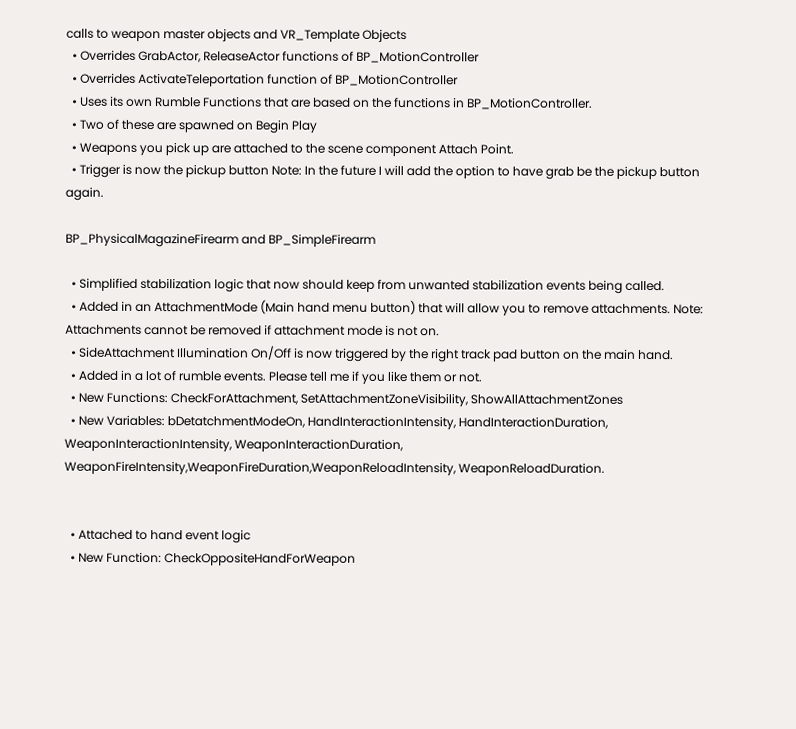calls to weapon master objects and VR_Template Objects
  • Overrides GrabActor, ReleaseActor functions of BP_MotionController
  • Overrides ActivateTeleportation function of BP_MotionController
  • Uses its own Rumble Functions that are based on the functions in BP_MotionController.
  • Two of these are spawned on Begin Play
  • Weapons you pick up are attached to the scene component Attach Point.
  • Trigger is now the pickup button Note: In the future I will add the option to have grab be the pickup button again.

BP_PhysicalMagazineFirearm and BP_SimpleFirearm

  • Simplified stabilization logic that now should keep from unwanted stabilization events being called.
  • Added in an AttachmentMode (Main hand menu button) that will allow you to remove attachments. Note: Attachments cannot be removed if attachment mode is not on.
  • SideAttachment Illumination On/Off is now triggered by the right track pad button on the main hand.
  • Added in a lot of rumble events. Please tell me if you like them or not.
  • New Functions: CheckForAttachment, SetAttachmentZoneVisibility, ShowAllAttachmentZones
  • New Variables: bDetatchmentModeOn, HandInteractionIntensity, HandInteractionDuration, WeaponInteractionIntensity, WeaponInteractionDuration, WeaponFireIntensity,WeaponFireDuration,WeaponReloadIntensity, WeaponReloadDuration.


  • Attached to hand event logic
  • New Function: CheckOppositeHandForWeapon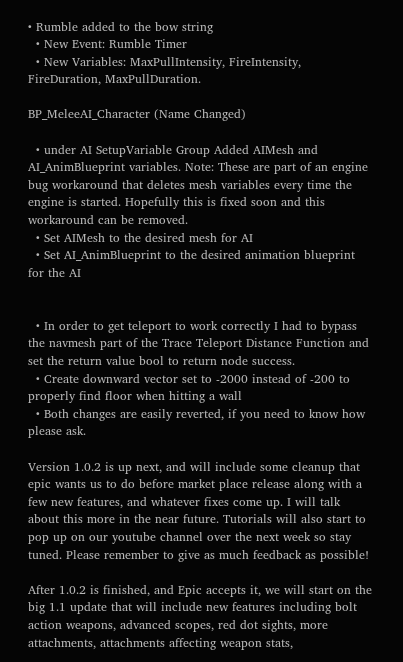• Rumble added to the bow string
  • New Event: Rumble Timer
  • New Variables: MaxPullIntensity, FireIntensity, FireDuration, MaxPullDuration.

BP_MeleeAI_Character (Name Changed)

  • under AI SetupVariable Group Added AIMesh and AI_AnimBlueprint variables. Note: These are part of an engine bug workaround that deletes mesh variables every time the engine is started. Hopefully this is fixed soon and this workaround can be removed.
  • Set AIMesh to the desired mesh for AI
  • Set AI_AnimBlueprint to the desired animation blueprint for the AI


  • In order to get teleport to work correctly I had to bypass the navmesh part of the Trace Teleport Distance Function and set the return value bool to return node success.
  • Create downward vector set to -2000 instead of -200 to properly find floor when hitting a wall
  • Both changes are easily reverted, if you need to know how please ask.

Version 1.0.2 is up next, and will include some cleanup that epic wants us to do before market place release along with a few new features, and whatever fixes come up. I will talk about this more in the near future. Tutorials will also start to pop up on our youtube channel over the next week so stay tuned. Please remember to give as much feedback as possible!

After 1.0.2 is finished, and Epic accepts it, we will start on the big 1.1 update that will include new features including bolt action weapons, advanced scopes, red dot sights, more attachments, attachments affecting weapon stats,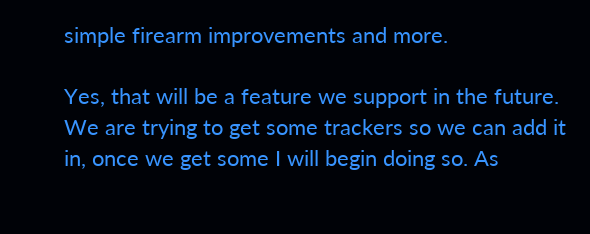simple firearm improvements and more.

Yes, that will be a feature we support in the future. We are trying to get some trackers so we can add it in, once we get some I will begin doing so. As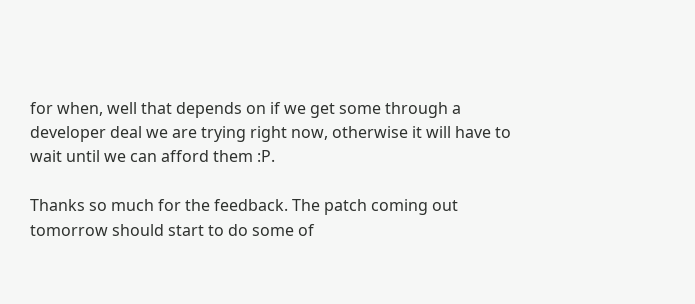for when, well that depends on if we get some through a developer deal we are trying right now, otherwise it will have to wait until we can afford them :P.

Thanks so much for the feedback. The patch coming out tomorrow should start to do some of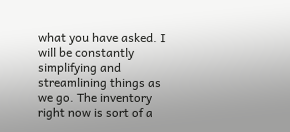what you have asked. I will be constantly simplifying and streamlining things as we go. The inventory right now is sort of a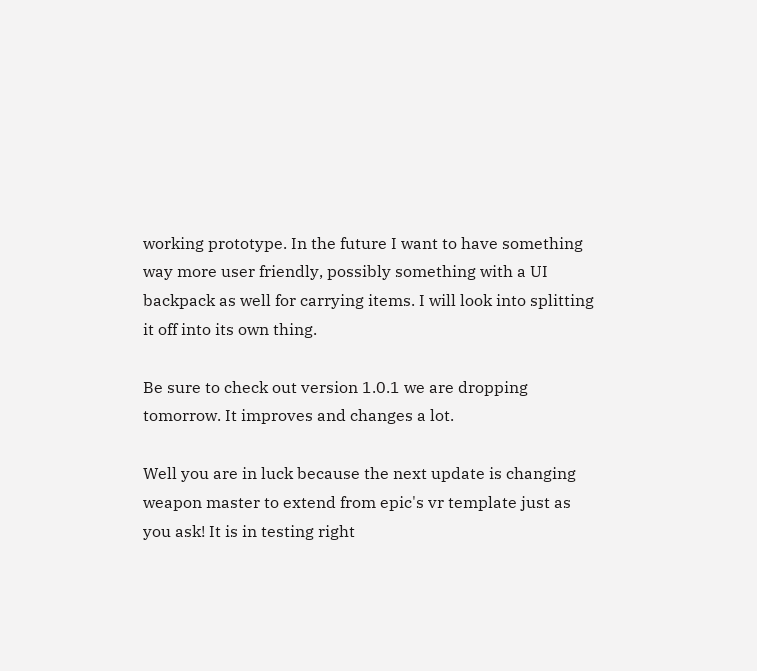working prototype. In the future I want to have something way more user friendly, possibly something with a UI backpack as well for carrying items. I will look into splitting it off into its own thing.

Be sure to check out version 1.0.1 we are dropping tomorrow. It improves and changes a lot.

Well you are in luck because the next update is changing weapon master to extend from epic's vr template just as you ask! It is in testing right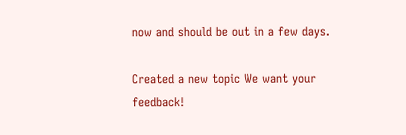now and should be out in a few days.

Created a new topic We want your feedback!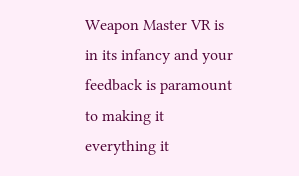Weapon Master VR is in its infancy and your feedback is paramount to making it everything it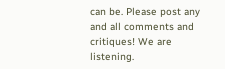can be. Please post any and all comments and critiques! We are listening.